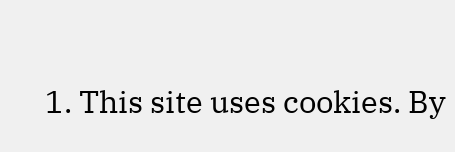1. This site uses cookies. By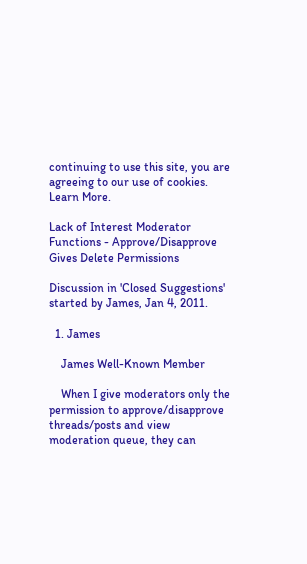continuing to use this site, you are agreeing to our use of cookies. Learn More.

Lack of Interest Moderator Functions - Approve/Disapprove Gives Delete Permissions

Discussion in 'Closed Suggestions' started by James, Jan 4, 2011.

  1. James

    James Well-Known Member

    When I give moderators only the permission to approve/disapprove threads/posts and view moderation queue, they can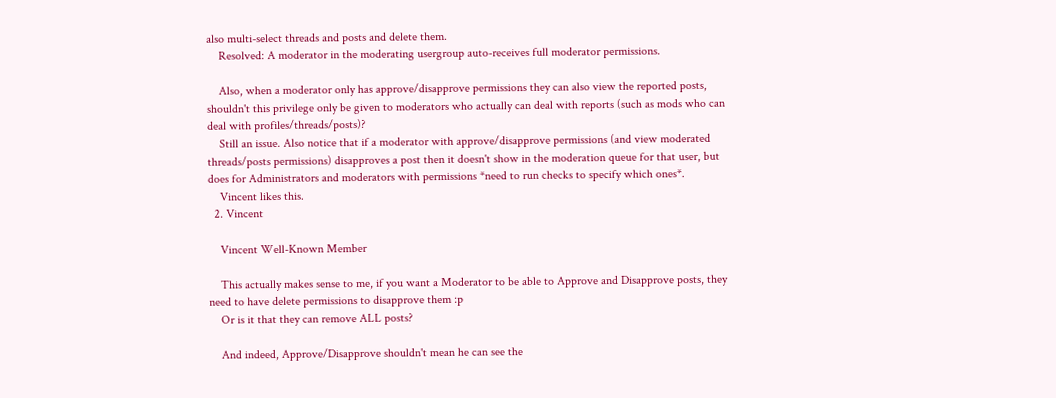also multi-select threads and posts and delete them.
    Resolved: A moderator in the moderating usergroup auto-receives full moderator permissions.

    Also, when a moderator only has approve/disapprove permissions they can also view the reported posts, shouldn't this privilege only be given to moderators who actually can deal with reports (such as mods who can deal with profiles/threads/posts)?
    Still an issue. Also notice that if a moderator with approve/disapprove permissions (and view moderated threads/posts permissions) disapproves a post then it doesn't show in the moderation queue for that user, but does for Administrators and moderators with permissions *need to run checks to specify which ones*.
    Vincent likes this.
  2. Vincent

    Vincent Well-Known Member

    This actually makes sense to me, if you want a Moderator to be able to Approve and Disapprove posts, they need to have delete permissions to disapprove them :p
    Or is it that they can remove ALL posts?

    And indeed, Approve/Disapprove shouldn't mean he can see the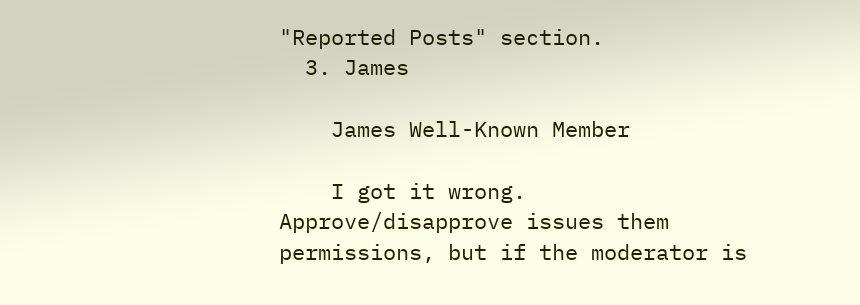"Reported Posts" section.
  3. James

    James Well-Known Member

    I got it wrong. Approve/disapprove issues them permissions, but if the moderator is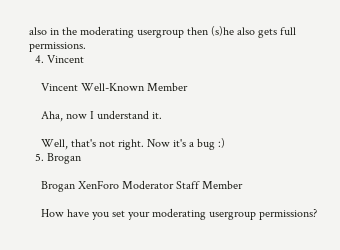also in the moderating usergroup then (s)he also gets full permissions.
  4. Vincent

    Vincent Well-Known Member

    Aha, now I understand it.

    Well, that's not right. Now it's a bug :)
  5. Brogan

    Brogan XenForo Moderator Staff Member

    How have you set your moderating usergroup permissions?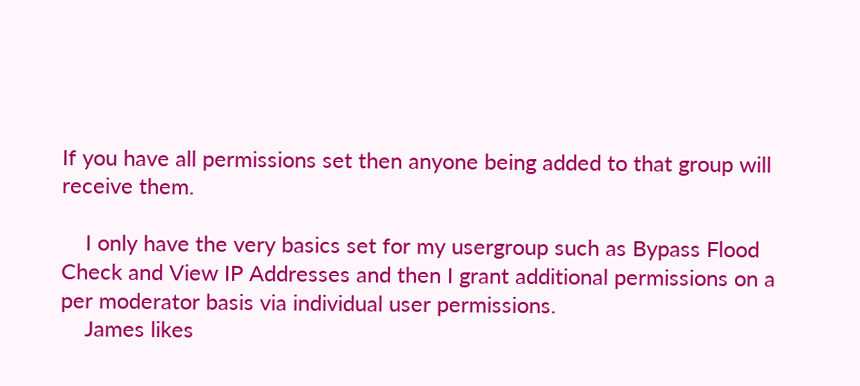If you have all permissions set then anyone being added to that group will receive them.

    I only have the very basics set for my usergroup such as Bypass Flood Check and View IP Addresses and then I grant additional permissions on a per moderator basis via individual user permissions.
    James likes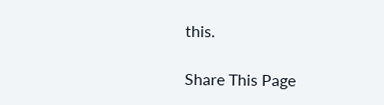this.

Share This Page